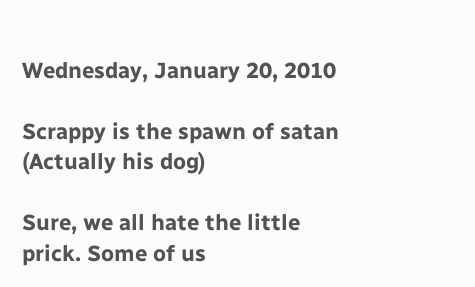Wednesday, January 20, 2010

Scrappy is the spawn of satan (Actually his dog)

Sure, we all hate the little prick. Some of us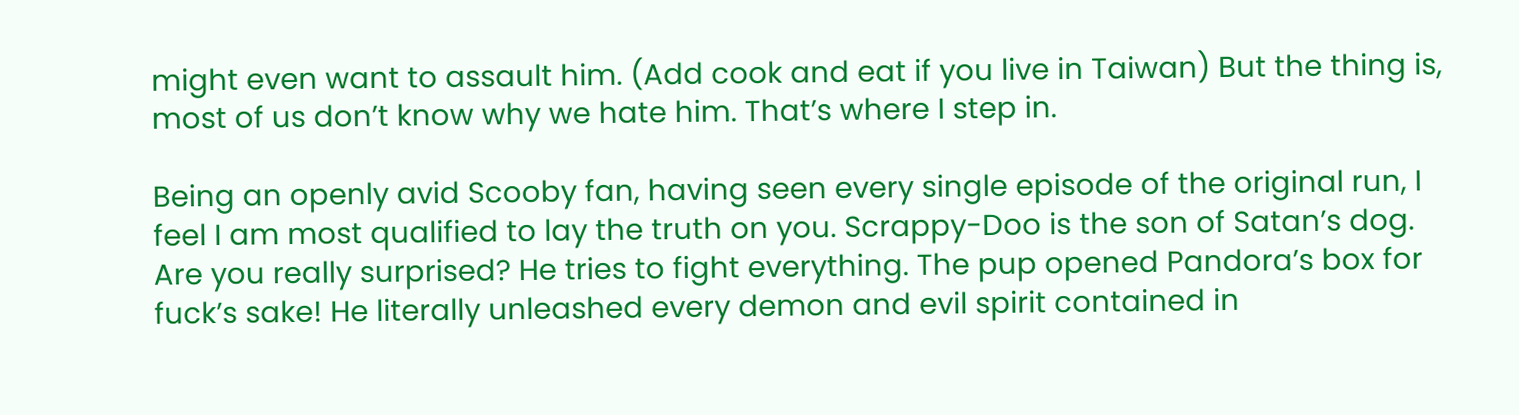might even want to assault him. (Add cook and eat if you live in Taiwan) But the thing is, most of us don’t know why we hate him. That’s where I step in.

Being an openly avid Scooby fan, having seen every single episode of the original run, I feel I am most qualified to lay the truth on you. Scrappy-Doo is the son of Satan’s dog. Are you really surprised? He tries to fight everything. The pup opened Pandora’s box for fuck’s sake! He literally unleashed every demon and evil spirit contained in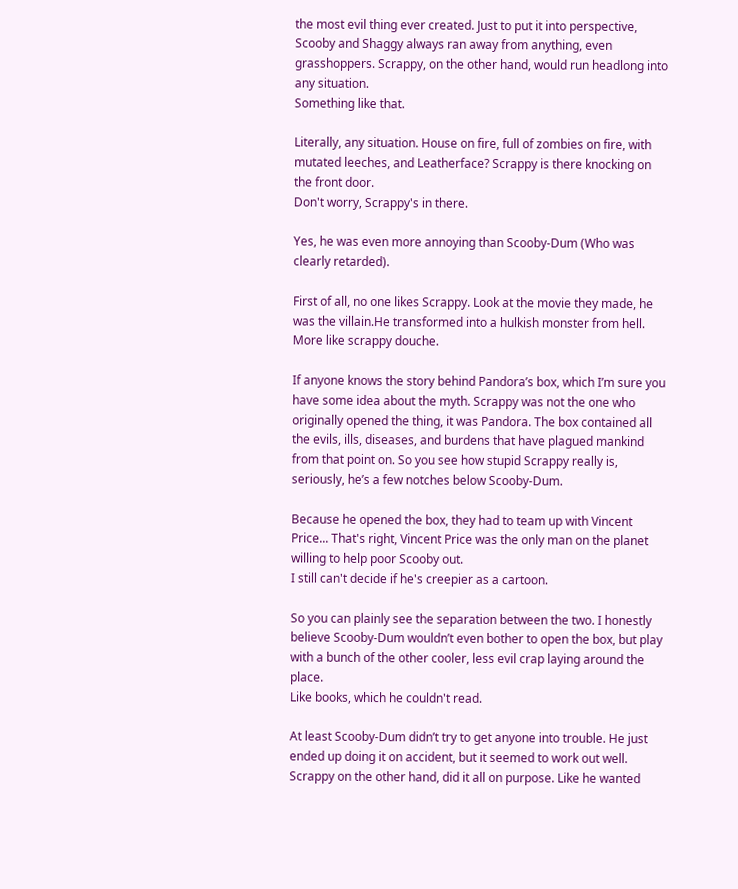the most evil thing ever created. Just to put it into perspective, Scooby and Shaggy always ran away from anything, even grasshoppers. Scrappy, on the other hand, would run headlong into any situation.
Something like that.

Literally, any situation. House on fire, full of zombies on fire, with mutated leeches, and Leatherface? Scrappy is there knocking on the front door.
Don't worry, Scrappy's in there.

Yes, he was even more annoying than Scooby-Dum (Who was clearly retarded).

First of all, no one likes Scrappy. Look at the movie they made, he was the villain.He transformed into a hulkish monster from hell.
More like scrappy douche.

If anyone knows the story behind Pandora’s box, which I’m sure you have some idea about the myth. Scrappy was not the one who originally opened the thing, it was Pandora. The box contained all the evils, ills, diseases, and burdens that have plagued mankind from that point on. So you see how stupid Scrappy really is, seriously, he’s a few notches below Scooby-Dum.

Because he opened the box, they had to team up with Vincent Price... That's right, Vincent Price was the only man on the planet willing to help poor Scooby out.
I still can't decide if he's creepier as a cartoon.

So you can plainly see the separation between the two. I honestly believe Scooby-Dum wouldn’t even bother to open the box, but play with a bunch of the other cooler, less evil crap laying around the place.
Like books, which he couldn't read.

At least Scooby-Dum didn’t try to get anyone into trouble. He just ended up doing it on accident, but it seemed to work out well. Scrappy on the other hand, did it all on purpose. Like he wanted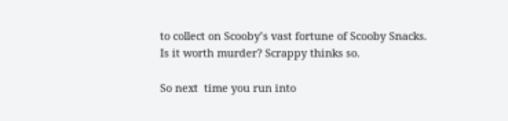to collect on Scooby’s vast fortune of Scooby Snacks.
Is it worth murder? Scrappy thinks so.

So next  time you run into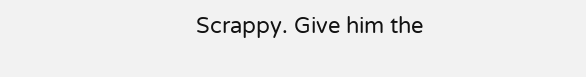Scrappy. Give him the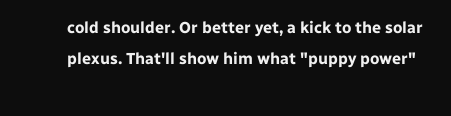cold shoulder. Or better yet, a kick to the solar plexus. That'll show him what "puppy power"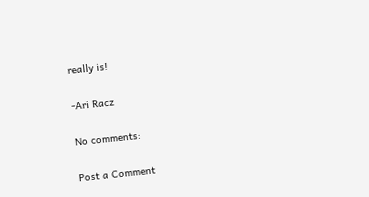really is!

-Ari Racz

No comments:

Post a Comment